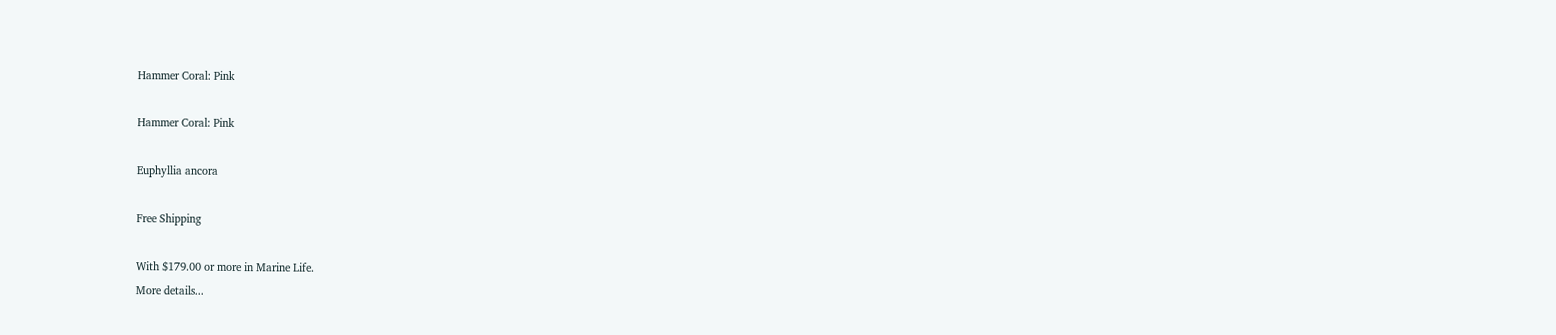Hammer Coral: Pink

Hammer Coral: Pink

Euphyllia ancora

Free Shipping

With $179.00 or more in Marine Life.
More details...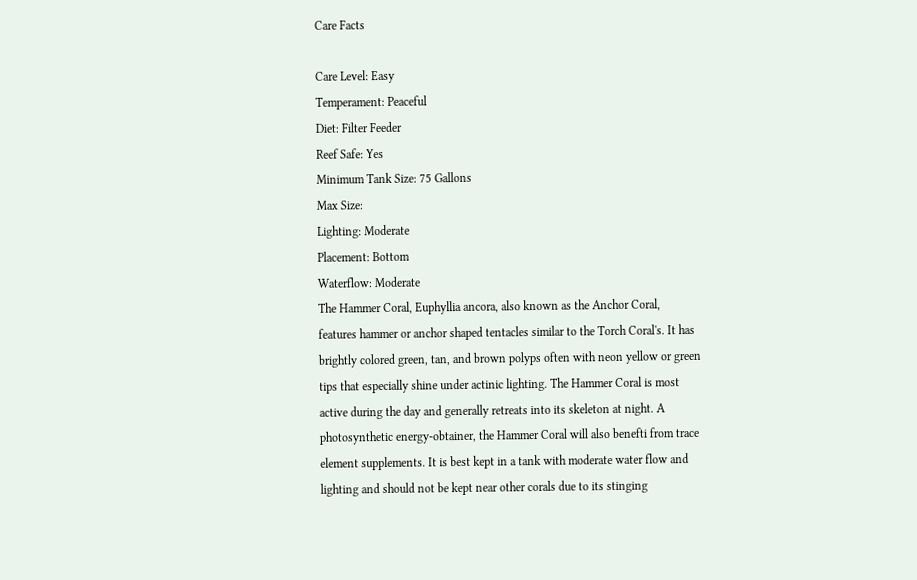Care Facts

Care Level: Easy
Temperament: Peaceful
Diet: Filter Feeder
Reef Safe: Yes
Minimum Tank Size: 75 Gallons
Max Size:
Lighting: Moderate
Placement: Bottom
Waterflow: Moderate
The Hammer Coral, Euphyllia ancora, also known as the Anchor Coral, features hammer or anchor shaped tentacles similar to the Torch Coral's. It has brightly colored green, tan, and brown polyps often with neon yellow or green tips that especially shine under actinic lighting. The Hammer Coral is most active during the day and generally retreats into its skeleton at night. A photosynthetic energy-obtainer, the Hammer Coral will also benefti from trace element supplements. It is best kept in a tank with moderate water flow and lighting and should not be kept near other corals due to its stinging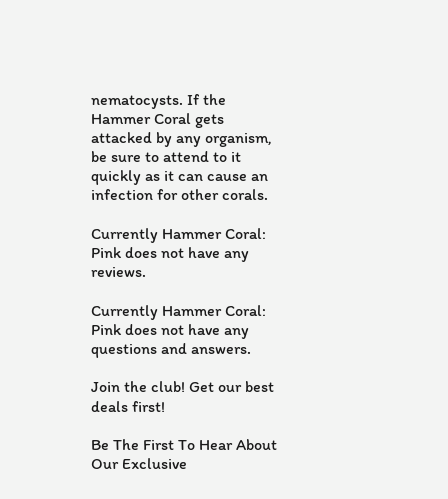nematocysts. If the Hammer Coral gets attacked by any organism, be sure to attend to it quickly as it can cause an infection for other corals.

Currently Hammer Coral: Pink does not have any reviews.

Currently Hammer Coral: Pink does not have any questions and answers.

Join the club! Get our best deals first!

Be The First To Hear About Our Exclusive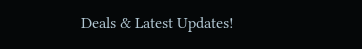Deals & Latest Updates!